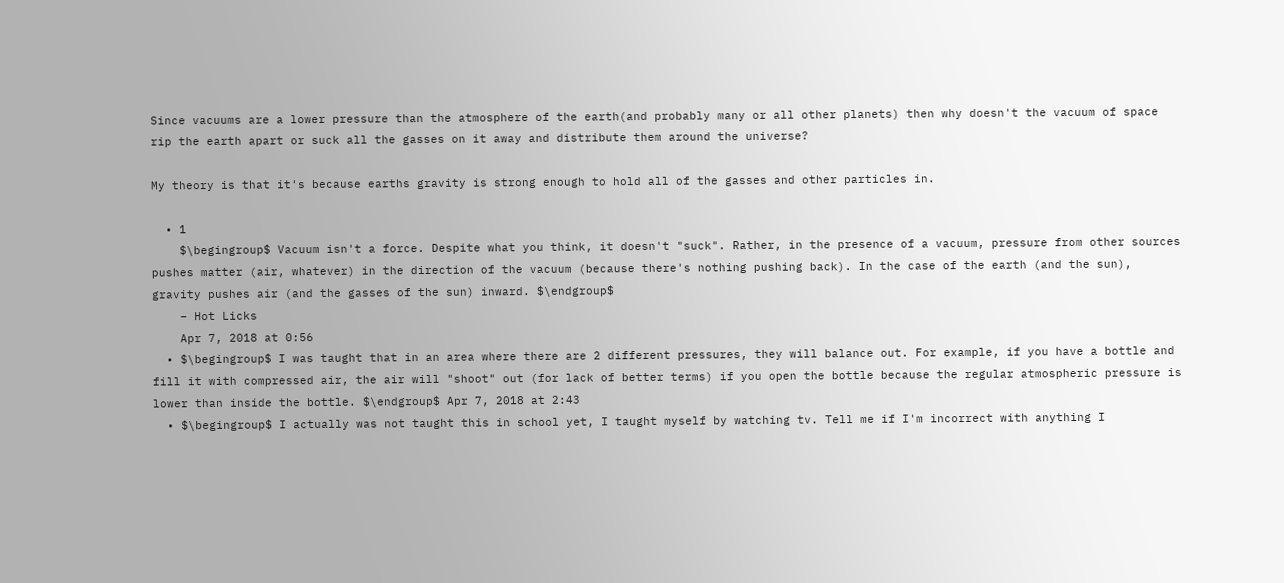Since vacuums are a lower pressure than the atmosphere of the earth(and probably many or all other planets) then why doesn't the vacuum of space rip the earth apart or suck all the gasses on it away and distribute them around the universe?

My theory is that it's because earths gravity is strong enough to hold all of the gasses and other particles in.

  • 1
    $\begingroup$ Vacuum isn't a force. Despite what you think, it doesn't "suck". Rather, in the presence of a vacuum, pressure from other sources pushes matter (air, whatever) in the direction of the vacuum (because there's nothing pushing back). In the case of the earth (and the sun), gravity pushes air (and the gasses of the sun) inward. $\endgroup$
    – Hot Licks
    Apr 7, 2018 at 0:56
  • $\begingroup$ I was taught that in an area where there are 2 different pressures, they will balance out. For example, if you have a bottle and fill it with compressed air, the air will "shoot" out (for lack of better terms) if you open the bottle because the regular atmospheric pressure is lower than inside the bottle. $\endgroup$ Apr 7, 2018 at 2:43
  • $\begingroup$ I actually was not taught this in school yet, I taught myself by watching tv. Tell me if I'm incorrect with anything I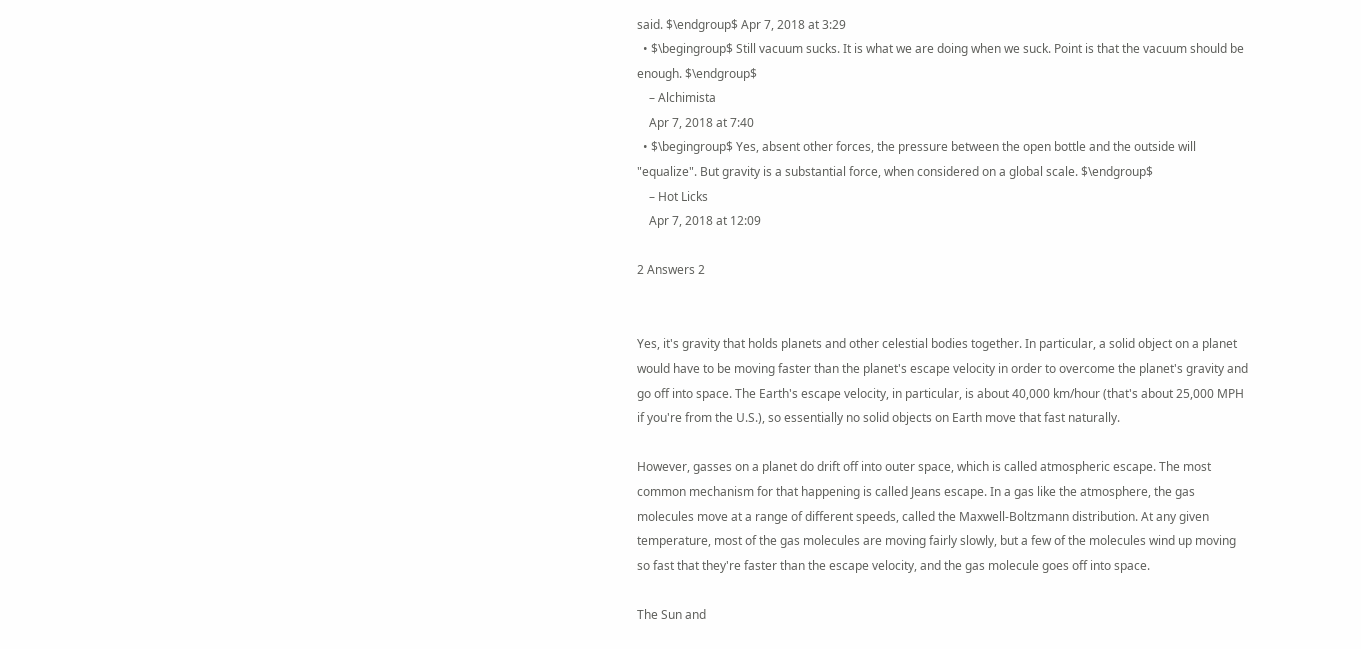said. $\endgroup$ Apr 7, 2018 at 3:29
  • $\begingroup$ Still vacuum sucks. It is what we are doing when we suck. Point is that the vacuum should be enough. $\endgroup$
    – Alchimista
    Apr 7, 2018 at 7:40
  • $\begingroup$ Yes, absent other forces, the pressure between the open bottle and the outside will "equalize". But gravity is a substantial force, when considered on a global scale. $\endgroup$
    – Hot Licks
    Apr 7, 2018 at 12:09

2 Answers 2


Yes, it's gravity that holds planets and other celestial bodies together. In particular, a solid object on a planet would have to be moving faster than the planet's escape velocity in order to overcome the planet's gravity and go off into space. The Earth's escape velocity, in particular, is about 40,000 km/hour (that's about 25,000 MPH if you're from the U.S.), so essentially no solid objects on Earth move that fast naturally.

However, gasses on a planet do drift off into outer space, which is called atmospheric escape. The most common mechanism for that happening is called Jeans escape. In a gas like the atmosphere, the gas molecules move at a range of different speeds, called the Maxwell-Boltzmann distribution. At any given temperature, most of the gas molecules are moving fairly slowly, but a few of the molecules wind up moving so fast that they're faster than the escape velocity, and the gas molecule goes off into space.

The Sun and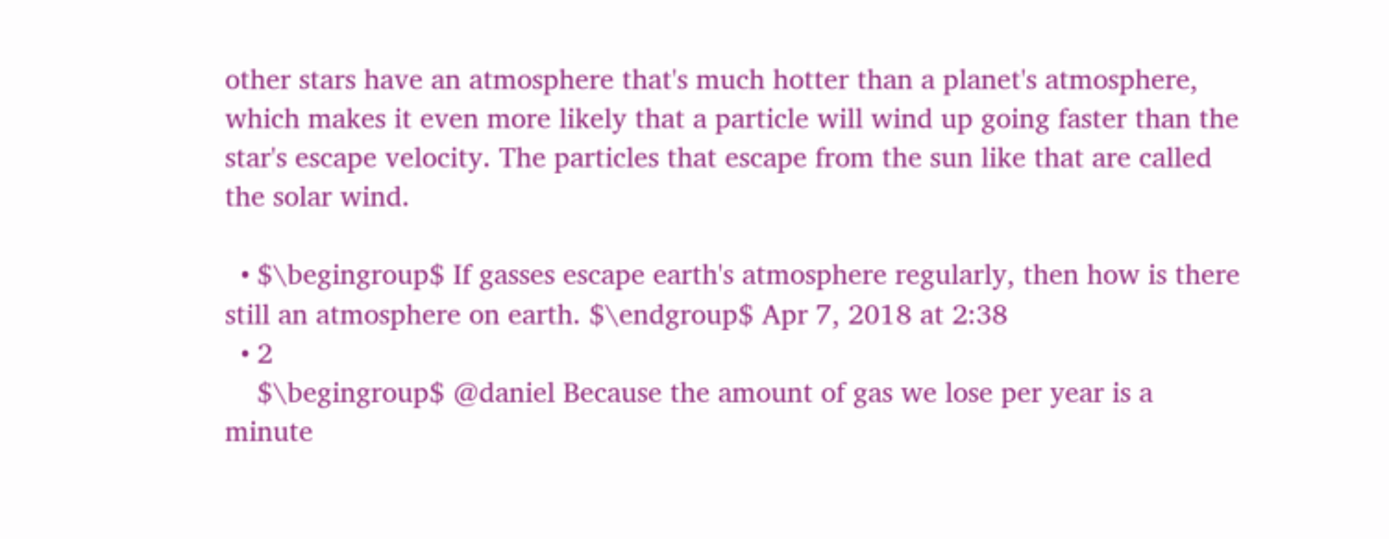other stars have an atmosphere that's much hotter than a planet's atmosphere, which makes it even more likely that a particle will wind up going faster than the star's escape velocity. The particles that escape from the sun like that are called the solar wind.

  • $\begingroup$ If gasses escape earth's atmosphere regularly, then how is there still an atmosphere on earth. $\endgroup$ Apr 7, 2018 at 2:38
  • 2
    $\begingroup$ @daniel Because the amount of gas we lose per year is a minute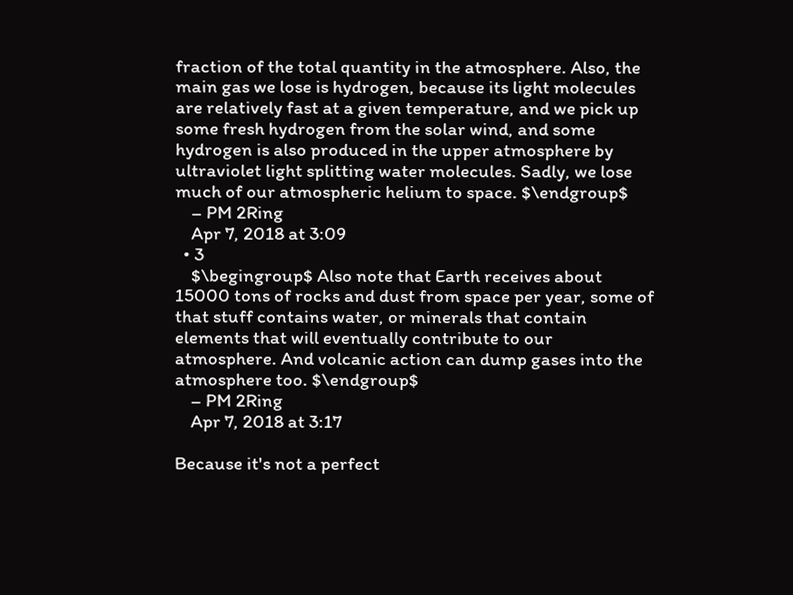fraction of the total quantity in the atmosphere. Also, the main gas we lose is hydrogen, because its light molecules are relatively fast at a given temperature, and we pick up some fresh hydrogen from the solar wind, and some hydrogen is also produced in the upper atmosphere by ultraviolet light splitting water molecules. Sadly, we lose much of our atmospheric helium to space. $\endgroup$
    – PM 2Ring
    Apr 7, 2018 at 3:09
  • 3
    $\begingroup$ Also note that Earth receives about 15000 tons of rocks and dust from space per year, some of that stuff contains water, or minerals that contain elements that will eventually contribute to our atmosphere. And volcanic action can dump gases into the atmosphere too. $\endgroup$
    – PM 2Ring
    Apr 7, 2018 at 3:17

Because it's not a perfect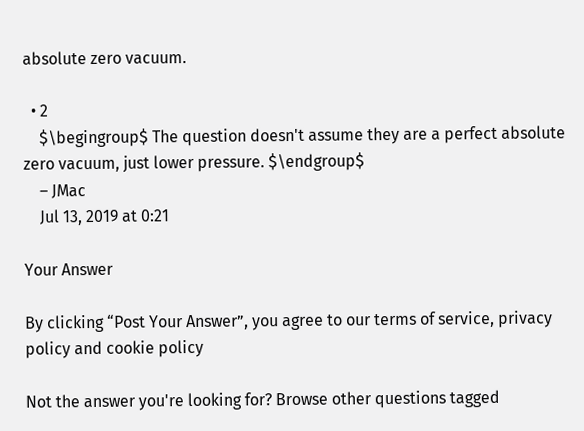absolute zero vacuum.

  • 2
    $\begingroup$ The question doesn't assume they are a perfect absolute zero vacuum, just lower pressure. $\endgroup$
    – JMac
    Jul 13, 2019 at 0:21

Your Answer

By clicking “Post Your Answer”, you agree to our terms of service, privacy policy and cookie policy

Not the answer you're looking for? Browse other questions tagged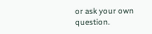or ask your own question.